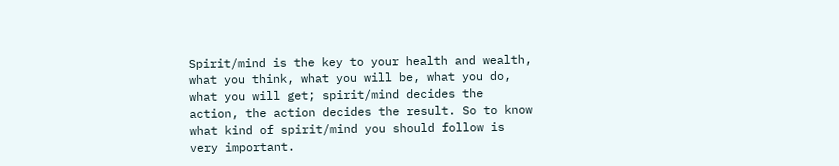Spirit/mind is the key to your health and wealth, what you think, what you will be, what you do, what you will get; spirit/mind decides the action, the action decides the result. So to know what kind of spirit/mind you should follow is very important.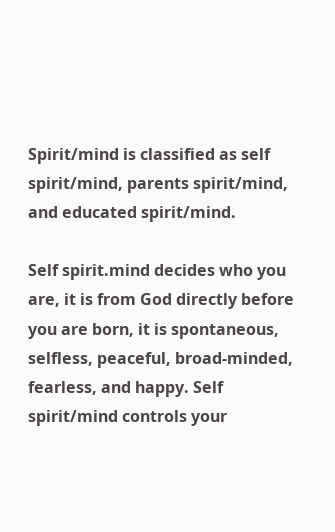Spirit/mind is classified as self spirit/mind, parents spirit/mind, and educated spirit/mind.

Self spirit.mind decides who you are, it is from God directly before you are born, it is spontaneous, selfless, peaceful, broad-minded, fearless, and happy. Self spirit/mind controls your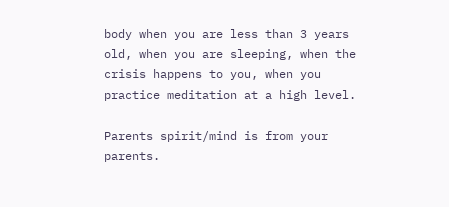body when you are less than 3 years old, when you are sleeping, when the crisis happens to you, when you practice meditation at a high level.

Parents spirit/mind is from your parents.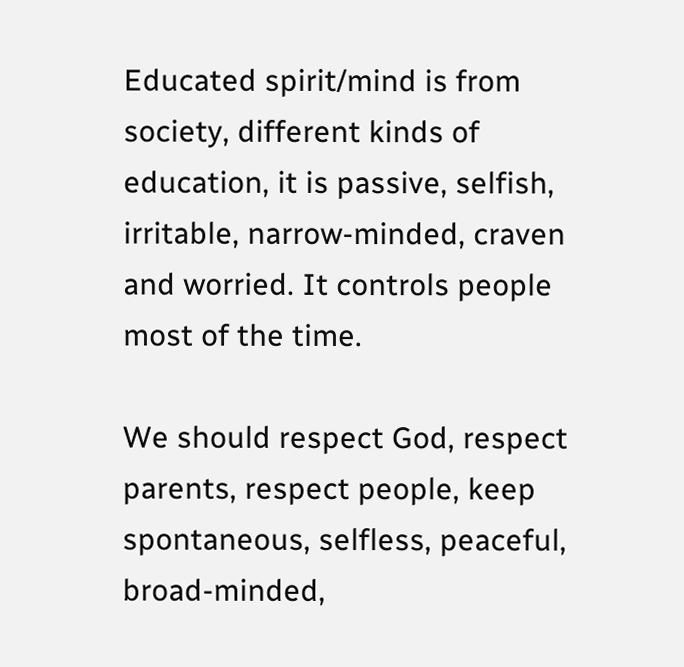Educated spirit/mind is from society, different kinds of education, it is passive, selfish, irritable, narrow-minded, craven and worried. It controls people most of the time.

We should respect God, respect parents, respect people, keep spontaneous, selfless, peaceful, broad-minded,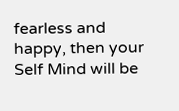fearless and happy, then your Self Mind will be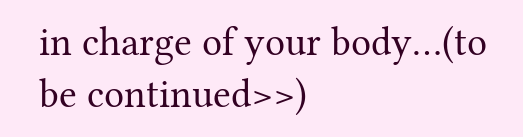in charge of your body…(to be continued>>)